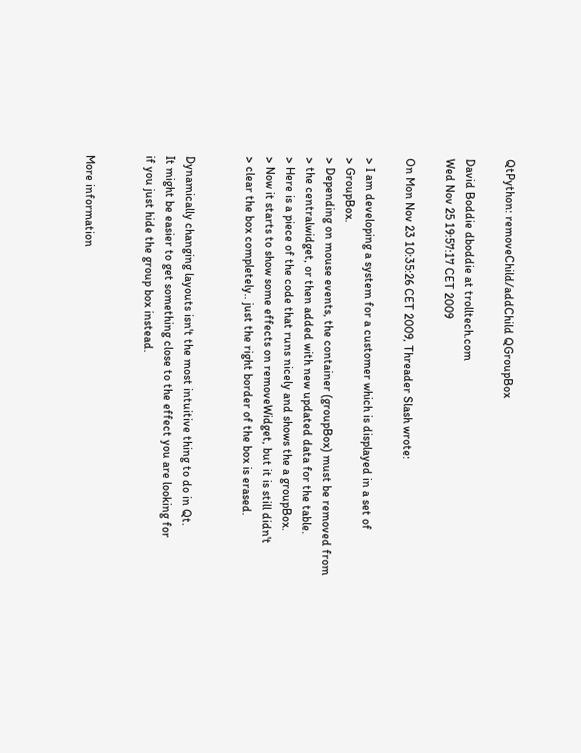QtPython: removeChild/addChild QGroupBox

David Boddie dboddie at trolltech.com
Wed Nov 25 19:57:17 CET 2009

On Mon Nov 23 10:35:26 CET 2009, Threader Slash wrote:

> I am developing a system for a customer which is displayed in a set of
> GroupBox.
> Depending on mouse events, the container (groupBox) must be removed from
> the centralwidget, or then added with new updated data for the table.
> Here is a piece of the code that runs nicely and shows the a groupBox.
> Now it starts to show some effects on removeWidget, but it is still didn't
> clear the box completely.. just the right border of the box is erased.


Dynamically changing layouts isn't the most intuitive thing to do in Qt.
It might be easier to get something close to the effect you are looking for
if you just hide the group box instead.


More information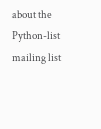about the Python-list mailing list